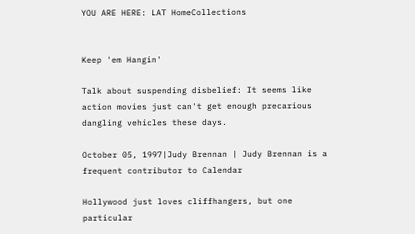YOU ARE HERE: LAT HomeCollections


Keep 'em Hangin'

Talk about suspending disbelief: It seems like action movies just can't get enough precarious dangling vehicles these days.

October 05, 1997|Judy Brennan | Judy Brennan is a frequent contributor to Calendar

Hollywood just loves cliffhangers, but one particular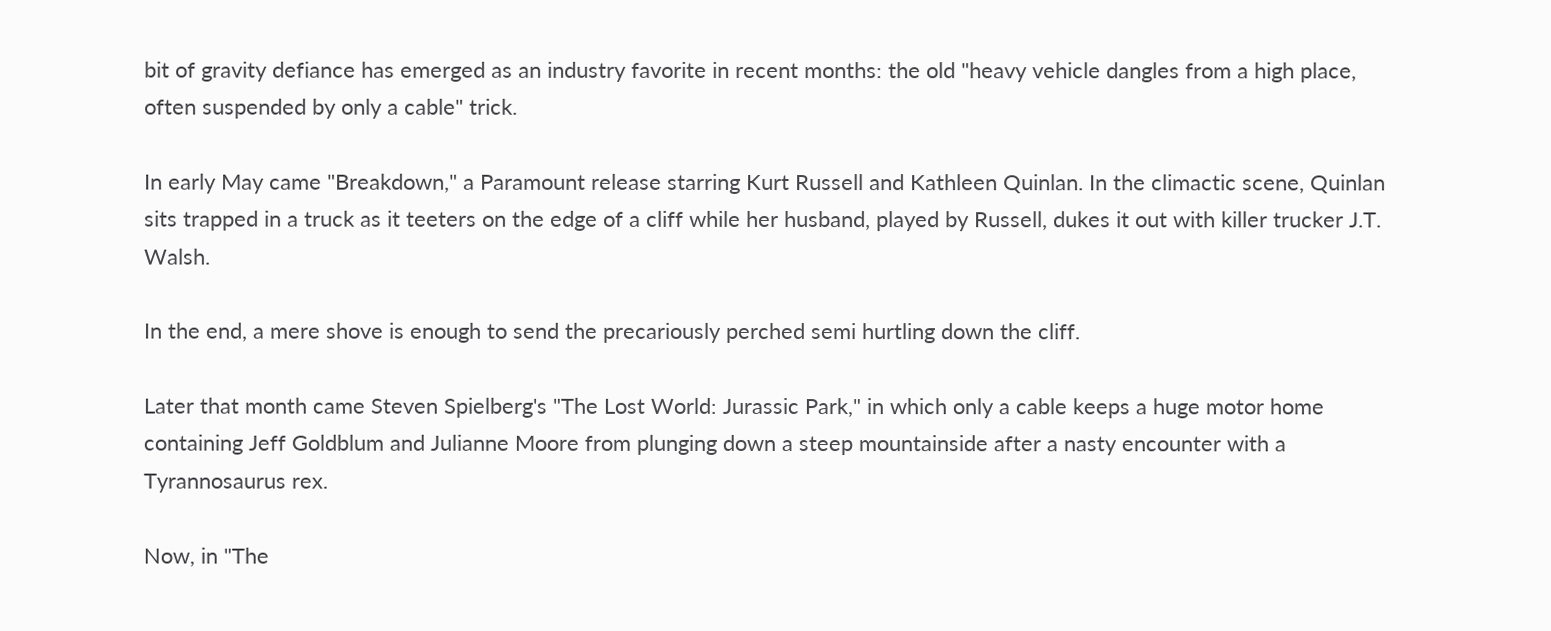bit of gravity defiance has emerged as an industry favorite in recent months: the old "heavy vehicle dangles from a high place, often suspended by only a cable" trick.

In early May came "Breakdown," a Paramount release starring Kurt Russell and Kathleen Quinlan. In the climactic scene, Quinlan sits trapped in a truck as it teeters on the edge of a cliff while her husband, played by Russell, dukes it out with killer trucker J.T. Walsh.

In the end, a mere shove is enough to send the precariously perched semi hurtling down the cliff.

Later that month came Steven Spielberg's "The Lost World: Jurassic Park," in which only a cable keeps a huge motor home containing Jeff Goldblum and Julianne Moore from plunging down a steep mountainside after a nasty encounter with a Tyrannosaurus rex.

Now, in "The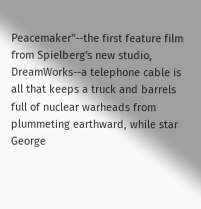Peacemaker"--the first feature film from Spielberg's new studio, DreamWorks--a telephone cable is all that keeps a truck and barrels full of nuclear warheads from plummeting earthward, while star George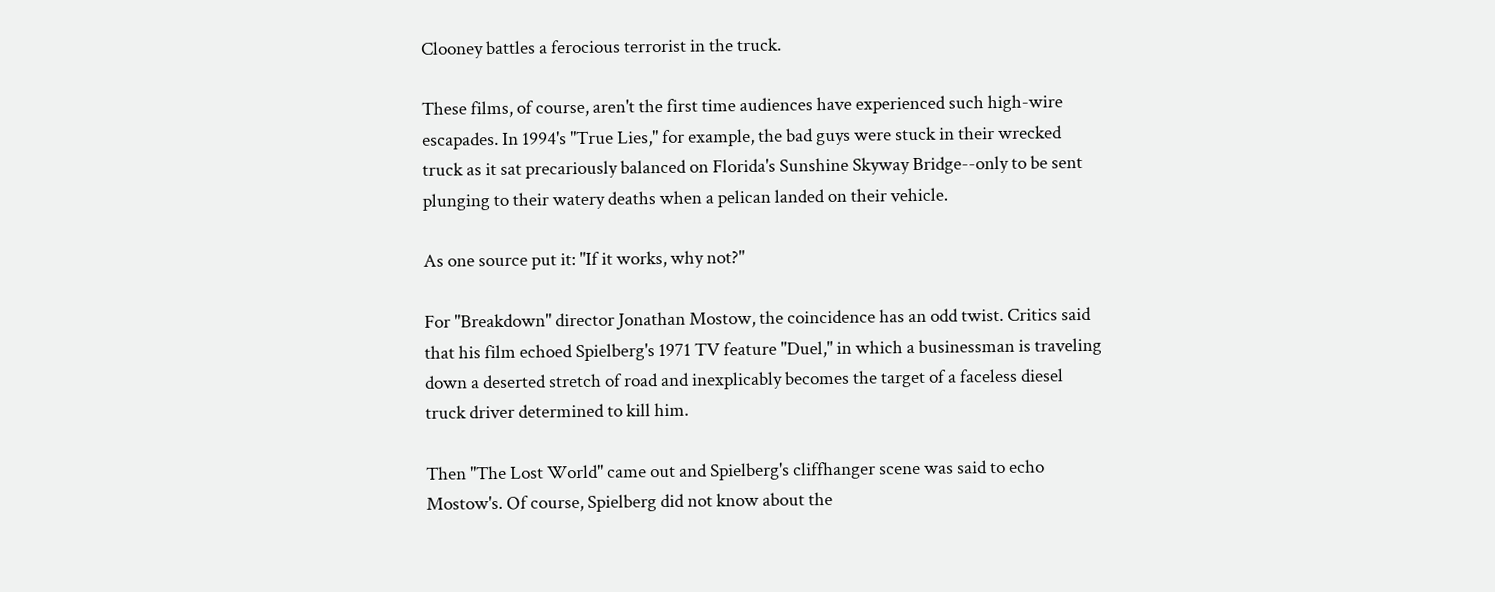Clooney battles a ferocious terrorist in the truck.

These films, of course, aren't the first time audiences have experienced such high-wire escapades. In 1994's "True Lies," for example, the bad guys were stuck in their wrecked truck as it sat precariously balanced on Florida's Sunshine Skyway Bridge--only to be sent plunging to their watery deaths when a pelican landed on their vehicle.

As one source put it: "If it works, why not?"

For "Breakdown" director Jonathan Mostow, the coincidence has an odd twist. Critics said that his film echoed Spielberg's 1971 TV feature "Duel," in which a businessman is traveling down a deserted stretch of road and inexplicably becomes the target of a faceless diesel truck driver determined to kill him.

Then "The Lost World" came out and Spielberg's cliffhanger scene was said to echo Mostow's. Of course, Spielberg did not know about the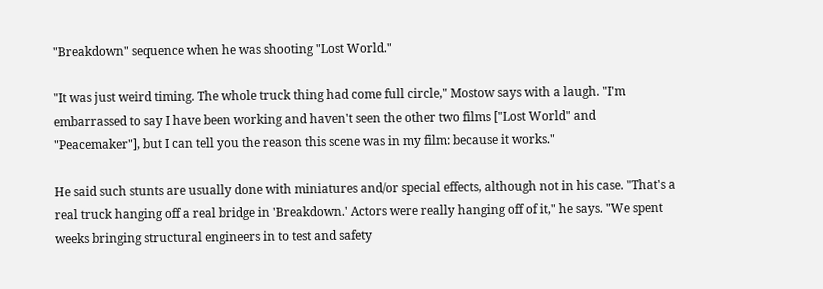"Breakdown" sequence when he was shooting "Lost World."

"It was just weird timing. The whole truck thing had come full circle," Mostow says with a laugh. "I'm embarrassed to say I have been working and haven't seen the other two films ["Lost World" and "Peacemaker"], but I can tell you the reason this scene was in my film: because it works."

He said such stunts are usually done with miniatures and/or special effects, although not in his case. "That's a real truck hanging off a real bridge in 'Breakdown.' Actors were really hanging off of it," he says. "We spent weeks bringing structural engineers in to test and safety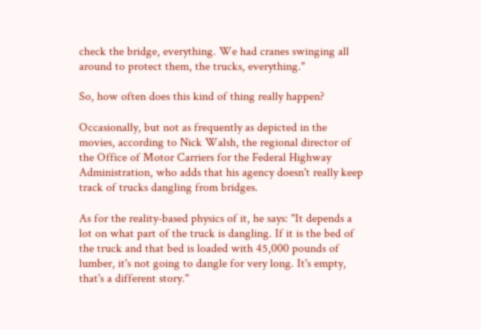check the bridge, everything. We had cranes swinging all around to protect them, the trucks, everything."

So, how often does this kind of thing really happen?

Occasionally, but not as frequently as depicted in the movies, according to Nick Walsh, the regional director of the Office of Motor Carriers for the Federal Highway Administration, who adds that his agency doesn't really keep track of trucks dangling from bridges.

As for the reality-based physics of it, he says: "It depends a lot on what part of the truck is dangling. If it is the bed of the truck and that bed is loaded with 45,000 pounds of lumber, it's not going to dangle for very long. It's empty, that's a different story."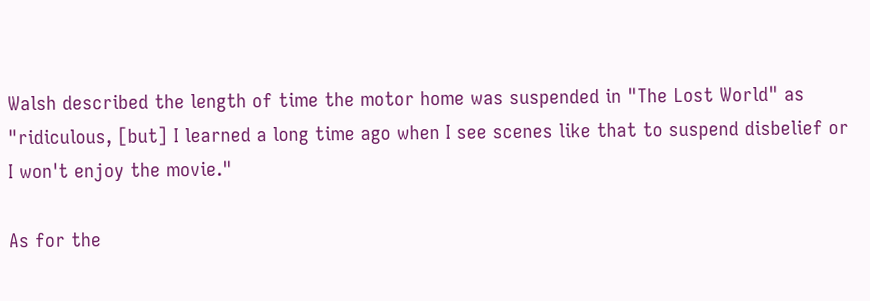Walsh described the length of time the motor home was suspended in "The Lost World" as "ridiculous, [but] I learned a long time ago when I see scenes like that to suspend disbelief or I won't enjoy the movie."

As for the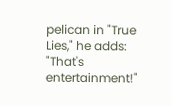pelican in "True Lies," he adds: "That's entertainment!"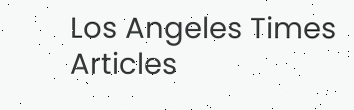Los Angeles Times Articles